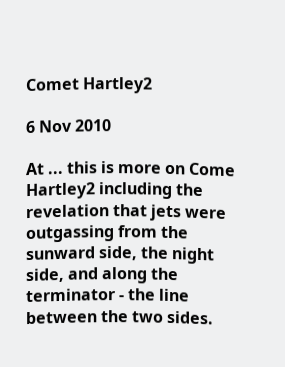Comet Hartley2

6 Nov 2010

At ... this is more on Come Hartley2 including the revelation that jets were outgassing from the sunward side, the night side, and along the terminator - the line between the two sides.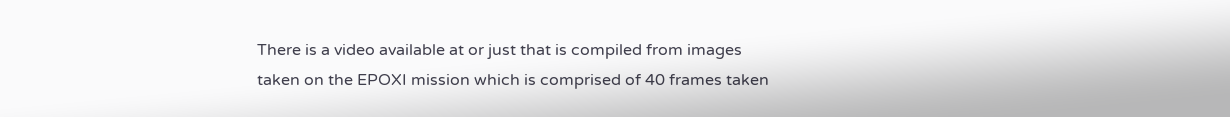There is a video available at or just that is compiled from images taken on the EPOXI mission which is comprised of 40 frames taken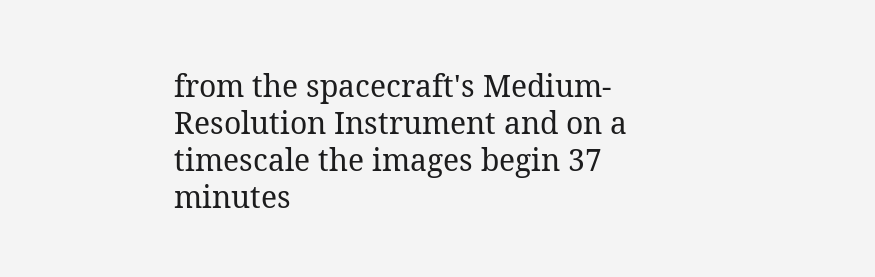from the spacecraft's Medium-Resolution Instrument and on a timescale the images begin 37 minutes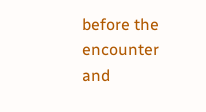before the encounter and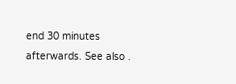end 30 minutes afterwards. See also .